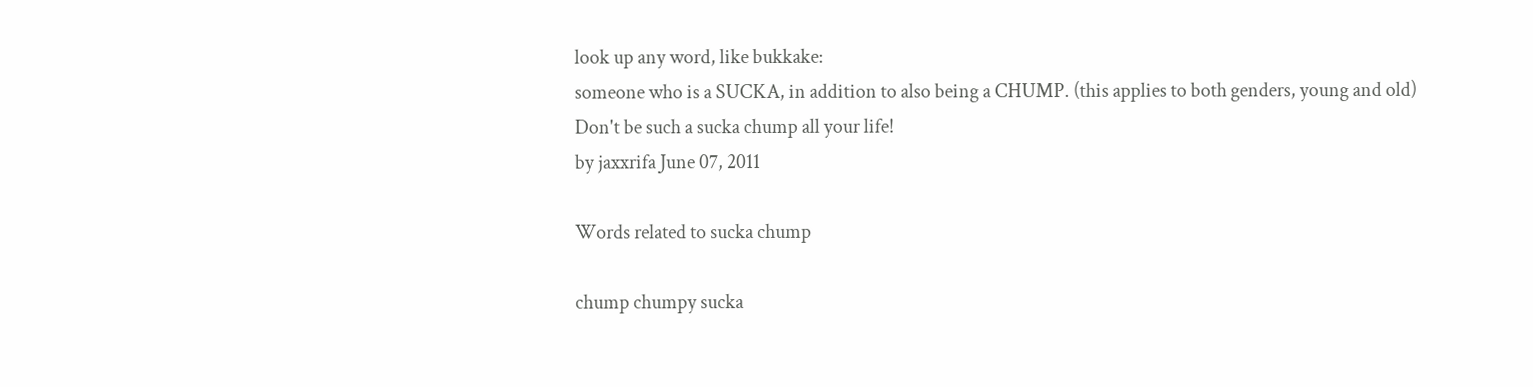look up any word, like bukkake:
someone who is a SUCKA, in addition to also being a CHUMP. (this applies to both genders, young and old)
Don't be such a sucka chump all your life!
by jaxxrifa June 07, 2011

Words related to sucka chump

chump chumpy sucka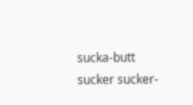sucka-butt sucker sucker-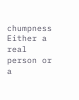chumpness
Either a real person or a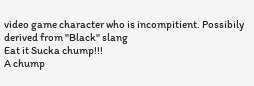video game character who is incompitient. Possibily derived from "Black" slang
Eat it Sucka chump!!!
A chump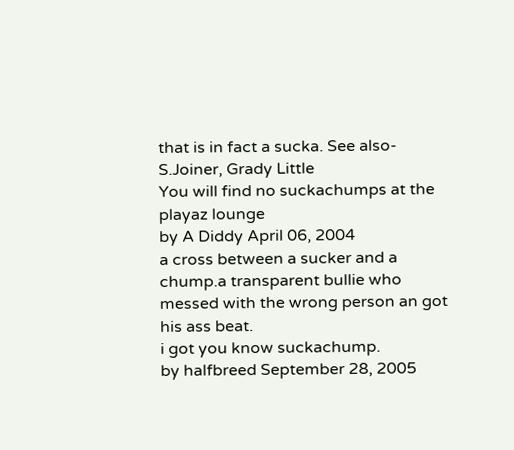that is in fact a sucka. See also- S.Joiner, Grady Little
You will find no suckachumps at the playaz lounge
by A Diddy April 06, 2004
a cross between a sucker and a chump.a transparent bullie who messed with the wrong person an got his ass beat.
i got you know suckachump.
by halfbreed September 28, 2005